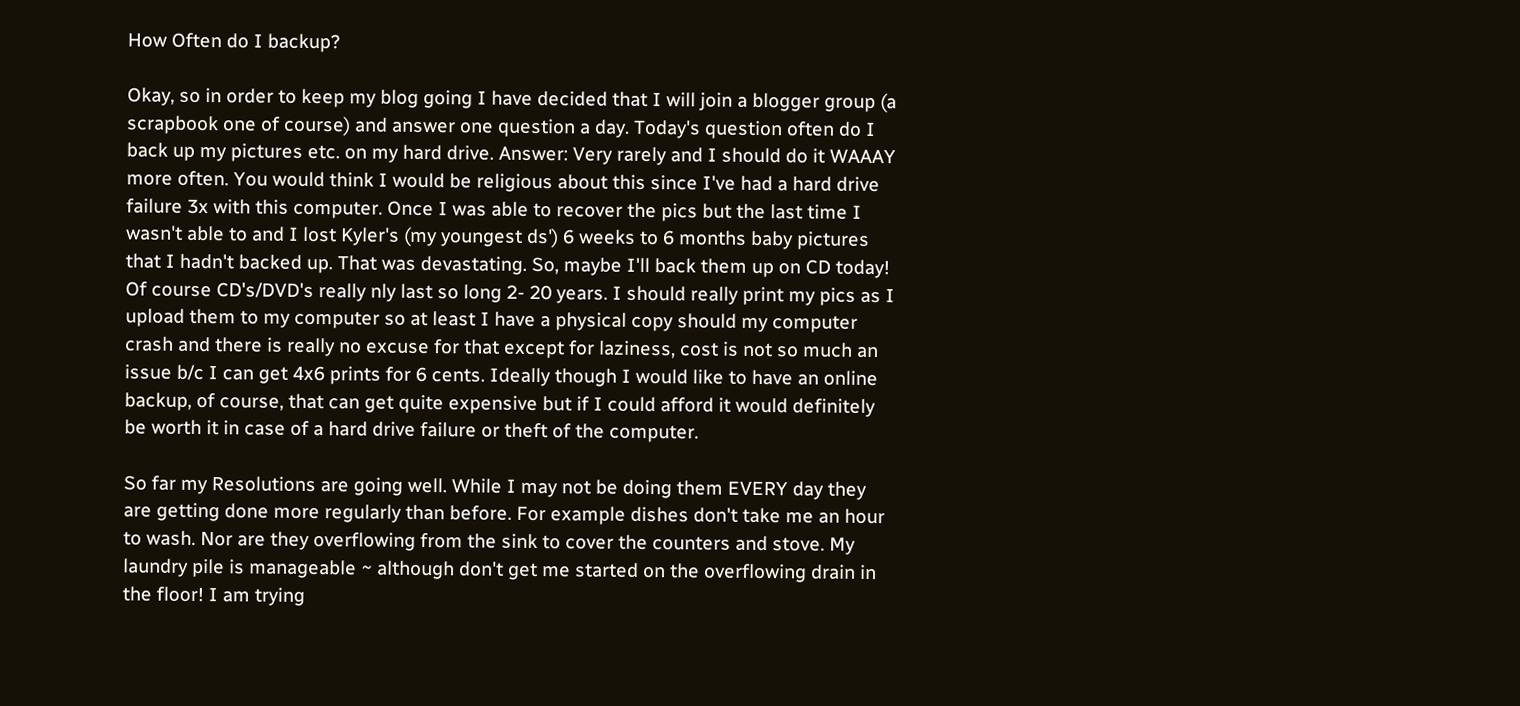How Often do I backup?

Okay, so in order to keep my blog going I have decided that I will join a blogger group (a scrapbook one of course) and answer one question a day. Today's question often do I back up my pictures etc. on my hard drive. Answer: Very rarely and I should do it WAAAY more often. You would think I would be religious about this since I've had a hard drive failure 3x with this computer. Once I was able to recover the pics but the last time I wasn't able to and I lost Kyler's (my youngest ds') 6 weeks to 6 months baby pictures that I hadn't backed up. That was devastating. So, maybe I'll back them up on CD today! Of course CD's/DVD's really nly last so long 2- 20 years. I should really print my pics as I upload them to my computer so at least I have a physical copy should my computer crash and there is really no excuse for that except for laziness, cost is not so much an issue b/c I can get 4x6 prints for 6 cents. Ideally though I would like to have an online backup, of course, that can get quite expensive but if I could afford it would definitely be worth it in case of a hard drive failure or theft of the computer.

So far my Resolutions are going well. While I may not be doing them EVERY day they are getting done more regularly than before. For example dishes don't take me an hour to wash. Nor are they overflowing from the sink to cover the counters and stove. My laundry pile is manageable ~ although don't get me started on the overflowing drain in the floor! I am trying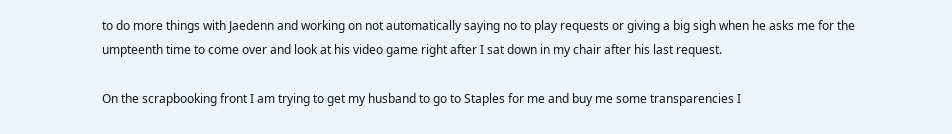to do more things with Jaedenn and working on not automatically saying no to play requests or giving a big sigh when he asks me for the umpteenth time to come over and look at his video game right after I sat down in my chair after his last request.

On the scrapbooking front I am trying to get my husband to go to Staples for me and buy me some transparencies I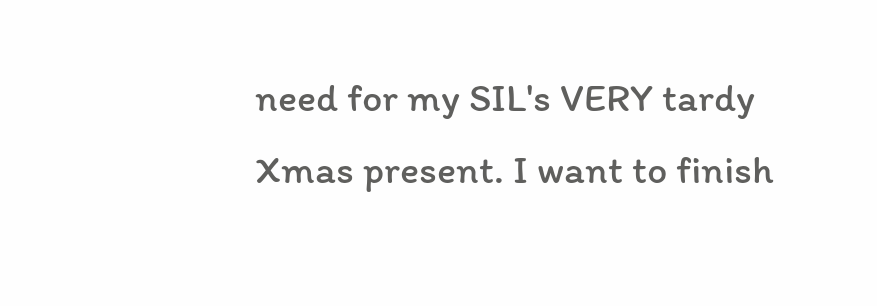need for my SIL's VERY tardy Xmas present. I want to finish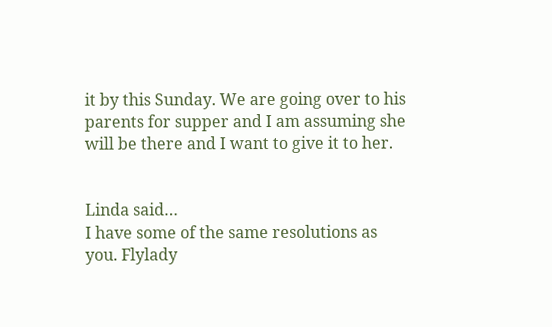it by this Sunday. We are going over to his parents for supper and I am assuming she will be there and I want to give it to her.


Linda said…
I have some of the same resolutions as you. Flylady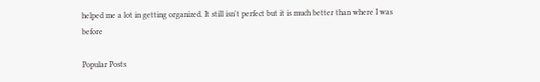helped me a lot in getting organized. It still isn't perfect but it is much better than where I was before

Popular Posts